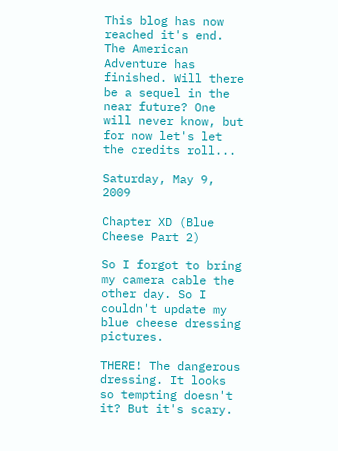This blog has now reached it's end. The American Adventure has finished. Will there be a sequel in the near future? One will never know, but for now let's let the credits roll...

Saturday, May 9, 2009

Chapter XD (Blue Cheese Part 2)

So I forgot to bring my camera cable the other day. So I couldn't update my blue cheese dressing pictures.

THERE! The dangerous dressing. It looks so tempting doesn't it? But it's scary.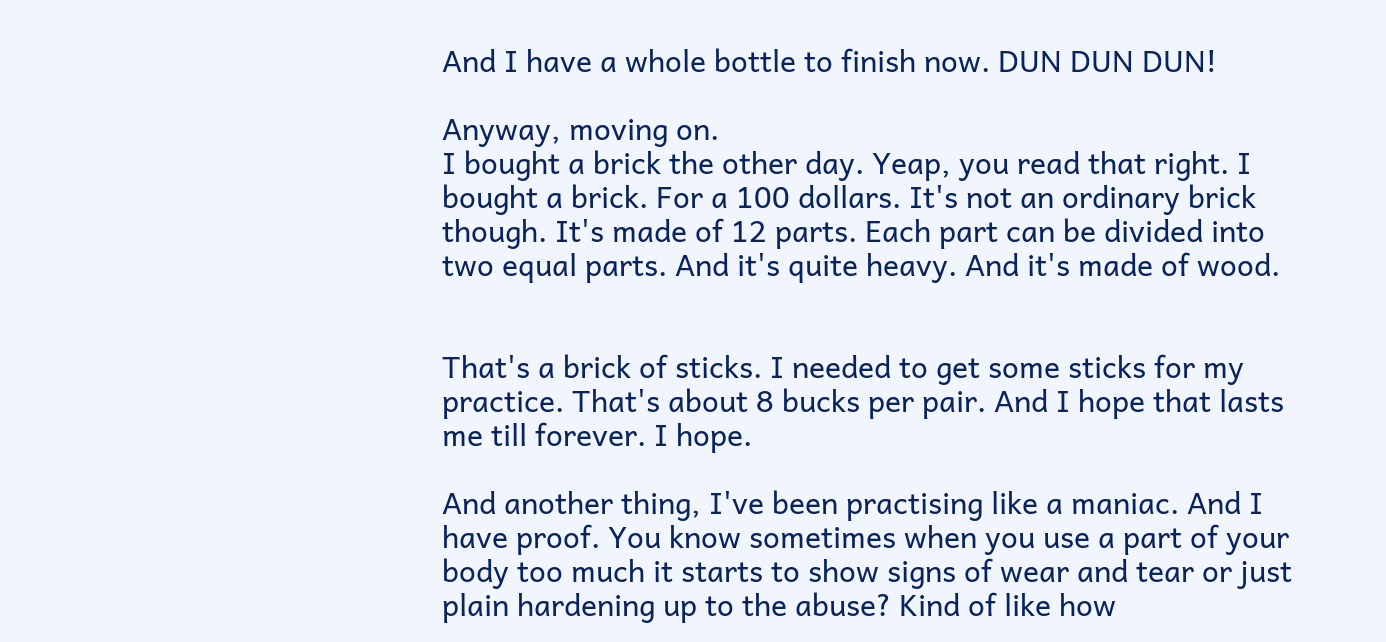And I have a whole bottle to finish now. DUN DUN DUN!

Anyway, moving on.
I bought a brick the other day. Yeap, you read that right. I bought a brick. For a 100 dollars. It's not an ordinary brick though. It's made of 12 parts. Each part can be divided into two equal parts. And it's quite heavy. And it's made of wood.


That's a brick of sticks. I needed to get some sticks for my practice. That's about 8 bucks per pair. And I hope that lasts me till forever. I hope.

And another thing, I've been practising like a maniac. And I have proof. You know sometimes when you use a part of your body too much it starts to show signs of wear and tear or just plain hardening up to the abuse? Kind of like how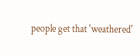people get that 'weathered'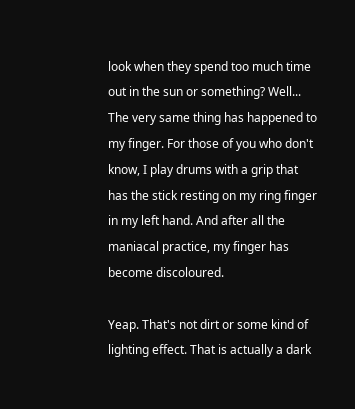look when they spend too much time out in the sun or something? Well... The very same thing has happened to my finger. For those of you who don't know, I play drums with a grip that has the stick resting on my ring finger in my left hand. And after all the maniacal practice, my finger has become discoloured.

Yeap. That's not dirt or some kind of lighting effect. That is actually a dark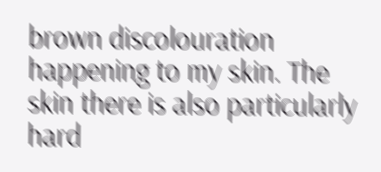brown discolouration happening to my skin. The skin there is also particularly hard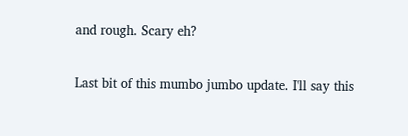and rough. Scary eh?

Last bit of this mumbo jumbo update. I'll say this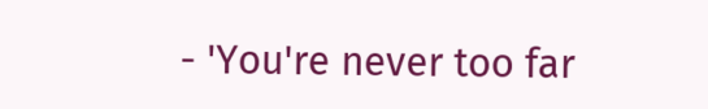- 'You're never too far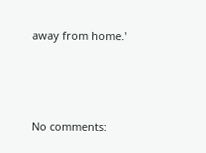away from home.'



No comments: